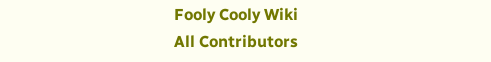Fooly Cooly Wiki
All Contributors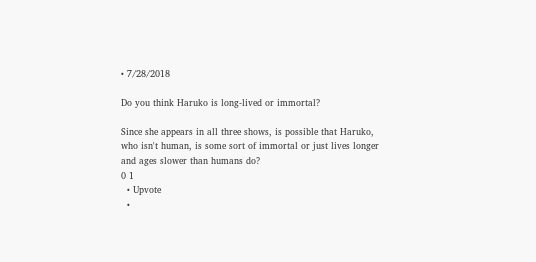• 7/28/2018

Do you think Haruko is long-lived or immortal?

Since she appears in all three shows, is possible that Haruko, who isn't human, is some sort of immortal or just lives longer and ages slower than humans do?
0 1
  • Upvote
  •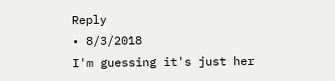Reply
• 8/3/2018
I'm guessing it's just her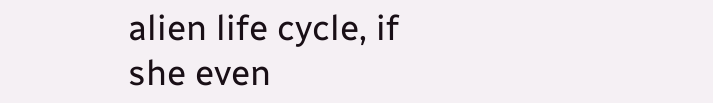alien life cycle, if she even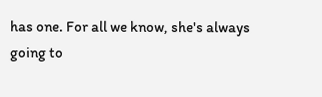has one. For all we know, she's always going to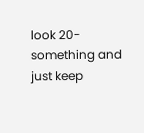look 20-something and just keep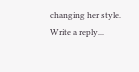changing her style.
Write a reply...